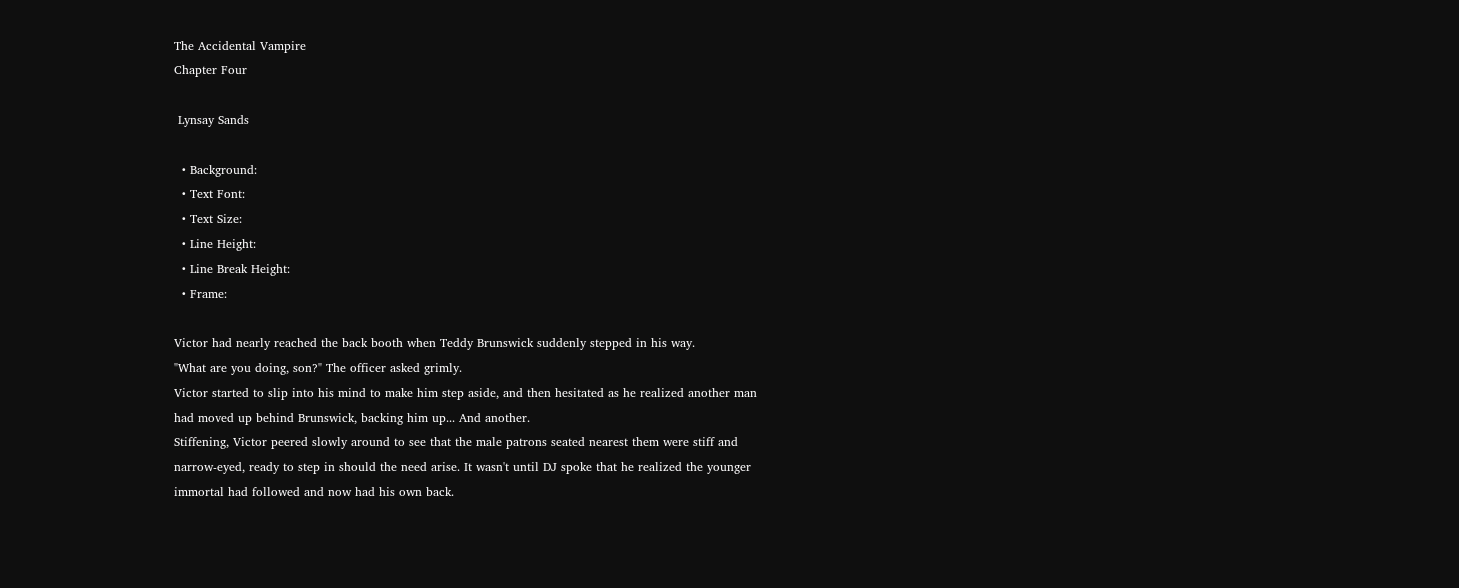The Accidental Vampire
Chapter Four

 Lynsay Sands

  • Background:
  • Text Font:
  • Text Size:
  • Line Height:
  • Line Break Height:
  • Frame:

Victor had nearly reached the back booth when Teddy Brunswick suddenly stepped in his way.
"What are you doing, son?" The officer asked grimly.
Victor started to slip into his mind to make him step aside, and then hesitated as he realized another man had moved up behind Brunswick, backing him up... And another.
Stiffening, Victor peered slowly around to see that the male patrons seated nearest them were stiff and narrow-eyed, ready to step in should the need arise. It wasn't until DJ spoke that he realized the younger immortal had followed and now had his own back.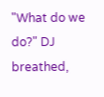"What do we do?" DJ breathed,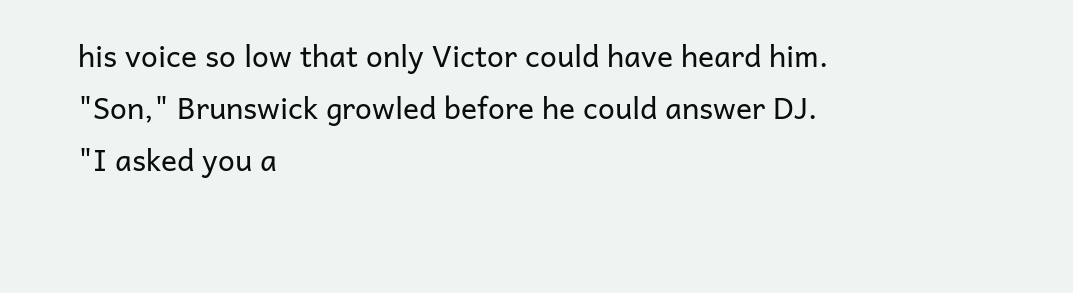his voice so low that only Victor could have heard him.
"Son," Brunswick growled before he could answer DJ. "I asked you a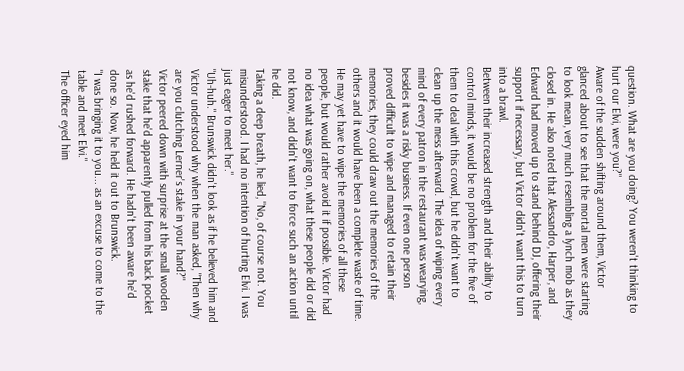question. What are you doing? You weren't thinking to hurt our Elvi, were you?"
Aware of the sudden shifting around them, Victor glanced about to see that the mortal men were starting to look mean, very much resembling a lynch mob as they closed in. He also noted that Alessandro, Harper, and Edward had moved up to stand behind DJ, offering their support if necessary, but Victor didn't want this to turn into a brawl.
Between their increased strength and their ability to control minds, it would be no problem for the five of them to deal with this crowd, but he didn't want to clean up the mess afterward. The idea of wiping every mind of every patron in the restaurant was wearying, besides it was a risky business. If even one person proved difficult to wipe and managed to retain their memories, they could draw out the memories of the others and it would have been a complete waste of time. He may yet have to wipe the memories of all these people, but would rather avoid it if possible. Victor had no idea what was going on, what these people did or did not know, and didn't want to force such an action until he did.
Taking a deep breath, he lied, "No, of course not. You misunderstood. I had no intention of hurting Elvi. I was just eager to meet her."
"Uh-huh." Brunswick didn't look as if he believed him and Victor understood why when the man asked, "Then why are you clutching Lerner's stake in your hand?"
Victor peered down with surprise at the small wooden stake that he'd apparently pulled from his back pocket as he'd rushed forward. He hadn't been aware he'd done so. Now, he held it out to Brunswick.
"I was bringing it to you... as an excuse to come to the table and meet Elvi."
The officer eyed him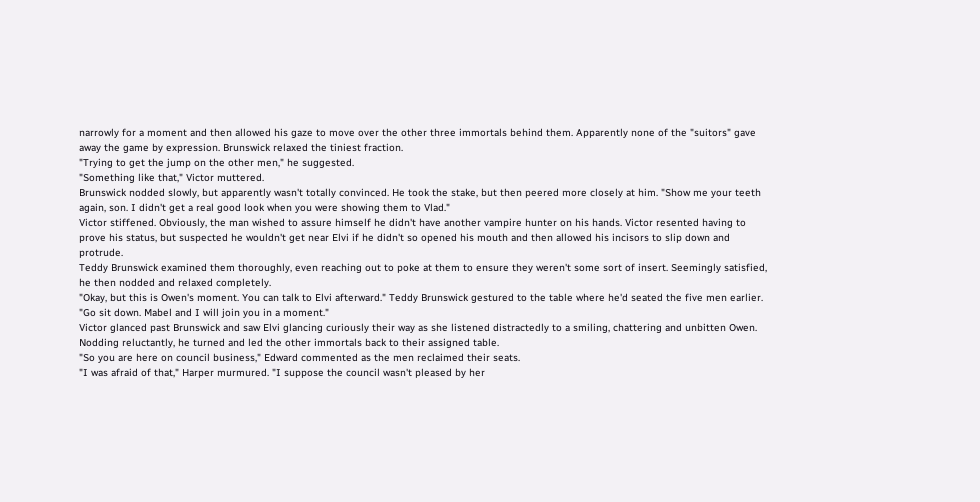narrowly for a moment and then allowed his gaze to move over the other three immortals behind them. Apparently none of the "suitors" gave away the game by expression. Brunswick relaxed the tiniest fraction.
"Trying to get the jump on the other men," he suggested.
"Something like that," Victor muttered.
Brunswick nodded slowly, but apparently wasn't totally convinced. He took the stake, but then peered more closely at him. "Show me your teeth again, son. I didn't get a real good look when you were showing them to Vlad."
Victor stiffened. Obviously, the man wished to assure himself he didn't have another vampire hunter on his hands. Victor resented having to prove his status, but suspected he wouldn't get near Elvi if he didn't so opened his mouth and then allowed his incisors to slip down and protrude.
Teddy Brunswick examined them thoroughly, even reaching out to poke at them to ensure they weren't some sort of insert. Seemingly satisfied, he then nodded and relaxed completely.
"Okay, but this is Owen's moment. You can talk to Elvi afterward." Teddy Brunswick gestured to the table where he'd seated the five men earlier. "Go sit down. Mabel and I will join you in a moment."
Victor glanced past Brunswick and saw Elvi glancing curiously their way as she listened distractedly to a smiling, chattering and unbitten Owen. Nodding reluctantly, he turned and led the other immortals back to their assigned table.
"So you are here on council business," Edward commented as the men reclaimed their seats.
"I was afraid of that," Harper murmured. "I suppose the council wasn't pleased by her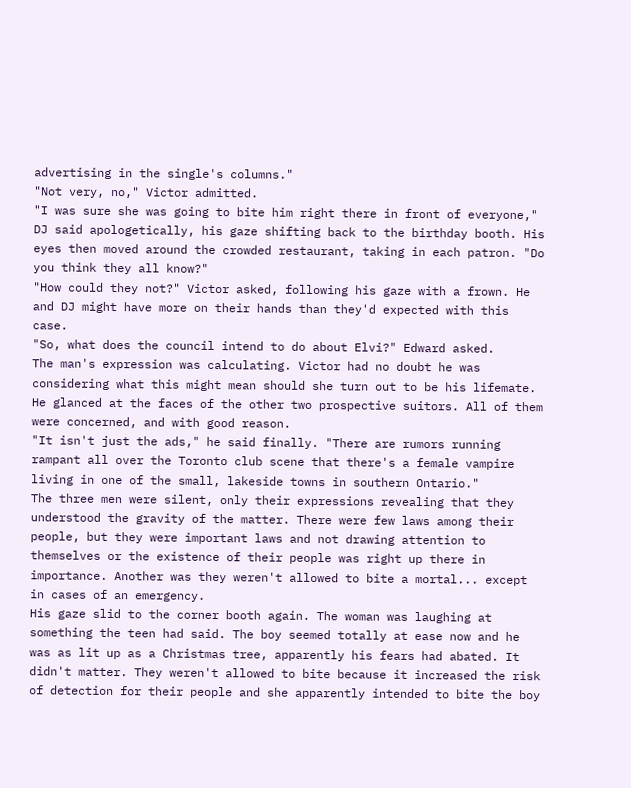advertising in the single's columns."
"Not very, no," Victor admitted.
"I was sure she was going to bite him right there in front of everyone," DJ said apologetically, his gaze shifting back to the birthday booth. His eyes then moved around the crowded restaurant, taking in each patron. "Do you think they all know?"
"How could they not?" Victor asked, following his gaze with a frown. He and DJ might have more on their hands than they'd expected with this case.
"So, what does the council intend to do about Elvi?" Edward asked.
The man's expression was calculating. Victor had no doubt he was considering what this might mean should she turn out to be his lifemate. He glanced at the faces of the other two prospective suitors. All of them were concerned, and with good reason.
"It isn't just the ads," he said finally. "There are rumors running rampant all over the Toronto club scene that there's a female vampire living in one of the small, lakeside towns in southern Ontario."
The three men were silent, only their expressions revealing that they understood the gravity of the matter. There were few laws among their people, but they were important laws and not drawing attention to themselves or the existence of their people was right up there in importance. Another was they weren't allowed to bite a mortal... except in cases of an emergency.
His gaze slid to the corner booth again. The woman was laughing at something the teen had said. The boy seemed totally at ease now and he was as lit up as a Christmas tree, apparently his fears had abated. It didn't matter. They weren't allowed to bite because it increased the risk of detection for their people and she apparently intended to bite the boy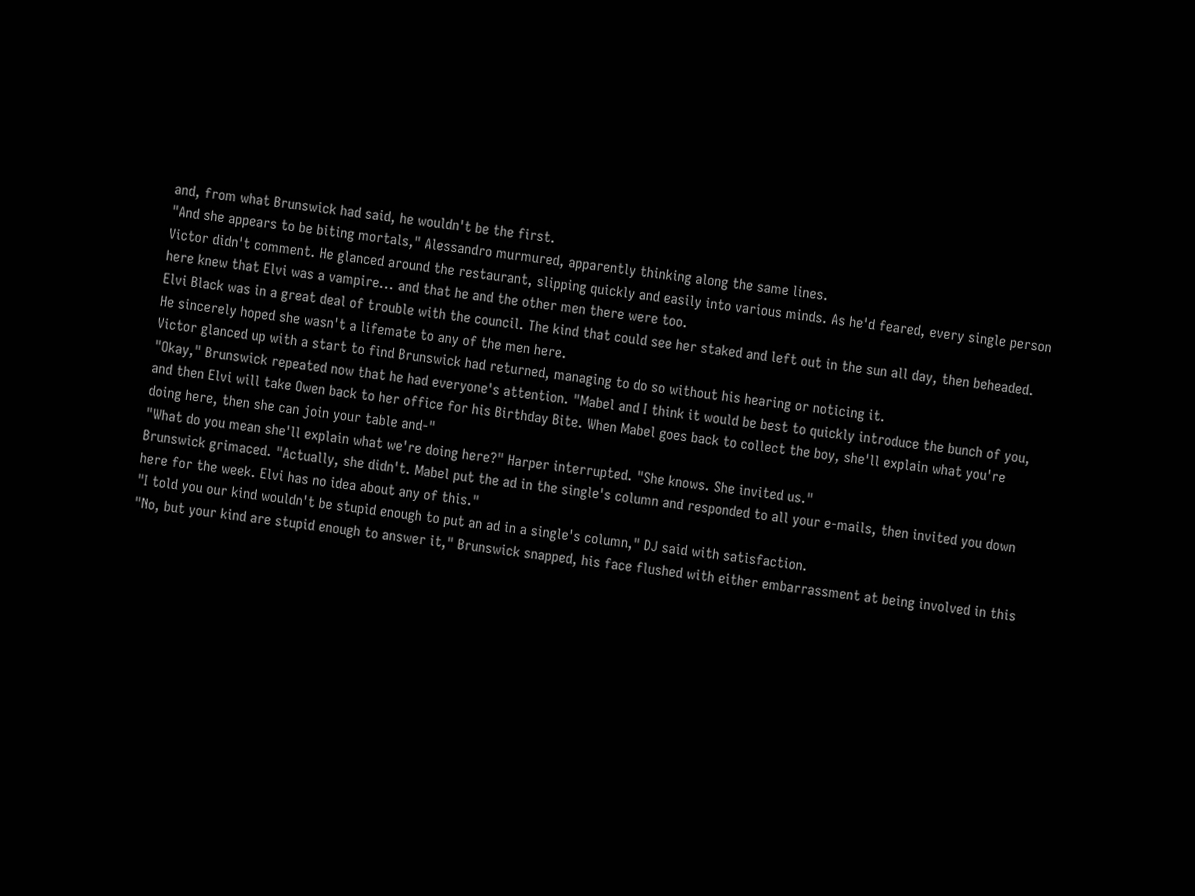and, from what Brunswick had said, he wouldn't be the first.
"And she appears to be biting mortals," Alessandro murmured, apparently thinking along the same lines.
Victor didn't comment. He glanced around the restaurant, slipping quickly and easily into various minds. As he'd feared, every single person here knew that Elvi was a vampire... and that he and the other men there were too.
Elvi Black was in a great deal of trouble with the council. The kind that could see her staked and left out in the sun all day, then beheaded. He sincerely hoped she wasn't a lifemate to any of the men here.
Victor glanced up with a start to find Brunswick had returned, managing to do so without his hearing or noticing it.
"Okay," Brunswick repeated now that he had everyone's attention. "Mabel and I think it would be best to quickly introduce the bunch of you, and then Elvi will take Owen back to her office for his Birthday Bite. When Mabel goes back to collect the boy, she'll explain what you're doing here, then she can join your table and-"
"What do you mean she'll explain what we're doing here?" Harper interrupted. "She knows. She invited us."
Brunswick grimaced. "Actually, she didn't. Mabel put the ad in the single's column and responded to all your e-mails, then invited you down here for the week. Elvi has no idea about any of this."
"I told you our kind wouldn't be stupid enough to put an ad in a single's column," DJ said with satisfaction.
"No, but your kind are stupid enough to answer it," Brunswick snapped, his face flushed with either embarrassment at being involved in this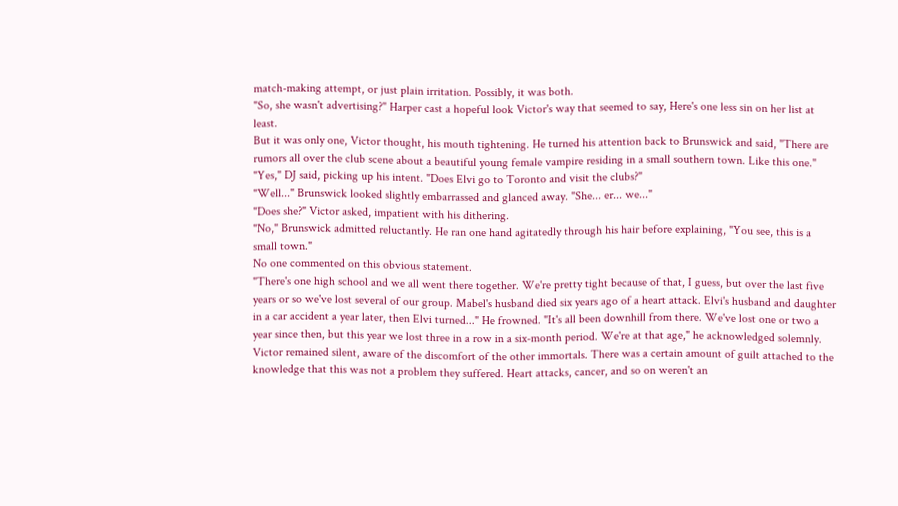match-making attempt, or just plain irritation. Possibly, it was both.
"So, she wasn't advertising?" Harper cast a hopeful look Victor's way that seemed to say, Here's one less sin on her list at least.
But it was only one, Victor thought, his mouth tightening. He turned his attention back to Brunswick and said, "There are rumors all over the club scene about a beautiful young female vampire residing in a small southern town. Like this one."
"Yes," DJ said, picking up his intent. "Does Elvi go to Toronto and visit the clubs?"
"Well..." Brunswick looked slightly embarrassed and glanced away. "She... er... we..."
"Does she?" Victor asked, impatient with his dithering.
"No," Brunswick admitted reluctantly. He ran one hand agitatedly through his hair before explaining, "You see, this is a small town."
No one commented on this obvious statement.
"There's one high school and we all went there together. We're pretty tight because of that, I guess, but over the last five years or so we've lost several of our group. Mabel's husband died six years ago of a heart attack. Elvi's husband and daughter in a car accident a year later, then Elvi turned..." He frowned. "It's all been downhill from there. We've lost one or two a year since then, but this year we lost three in a row in a six-month period. We're at that age," he acknowledged solemnly.
Victor remained silent, aware of the discomfort of the other immortals. There was a certain amount of guilt attached to the knowledge that this was not a problem they suffered. Heart attacks, cancer, and so on weren't an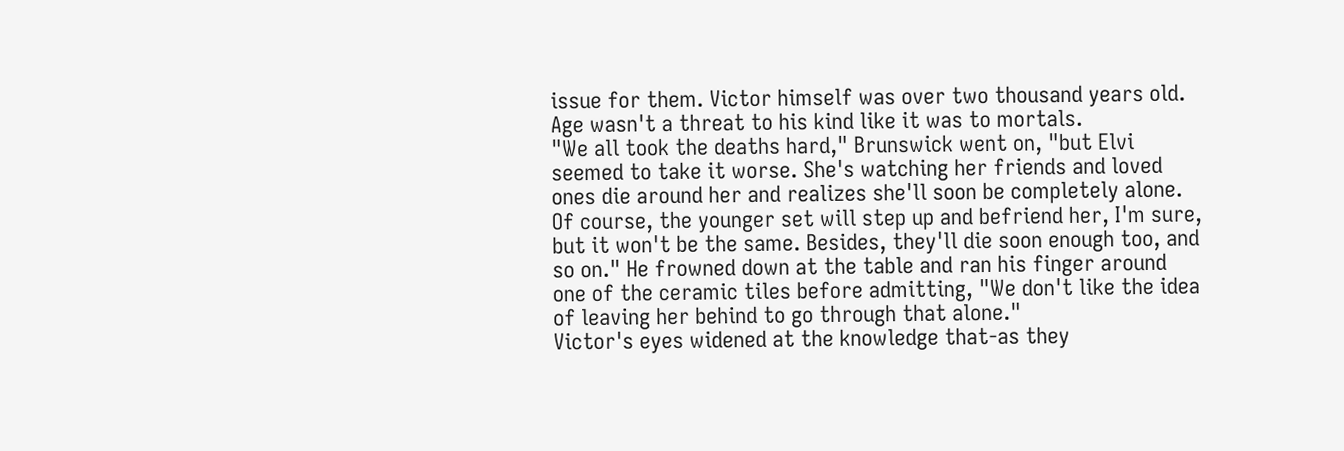issue for them. Victor himself was over two thousand years old. Age wasn't a threat to his kind like it was to mortals.
"We all took the deaths hard," Brunswick went on, "but Elvi seemed to take it worse. She's watching her friends and loved ones die around her and realizes she'll soon be completely alone. Of course, the younger set will step up and befriend her, I'm sure, but it won't be the same. Besides, they'll die soon enough too, and so on." He frowned down at the table and ran his finger around one of the ceramic tiles before admitting, "We don't like the idea of leaving her behind to go through that alone."
Victor's eyes widened at the knowledge that-as they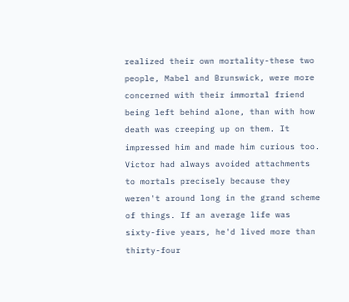realized their own mortality-these two people, Mabel and Brunswick, were more concerned with their immortal friend being left behind alone, than with how death was creeping up on them. It impressed him and made him curious too.
Victor had always avoided attachments to mortals precisely because they weren't around long in the grand scheme of things. If an average life was sixty-five years, he'd lived more than thirty-four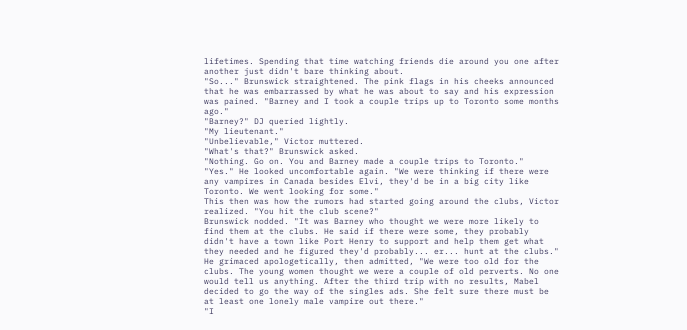lifetimes. Spending that time watching friends die around you one after another just didn't bare thinking about.
"So..." Brunswick straightened. The pink flags in his cheeks announced that he was embarrassed by what he was about to say and his expression was pained. "Barney and I took a couple trips up to Toronto some months ago."
"Barney?" DJ queried lightly.
"My lieutenant."
"Unbelievable," Victor muttered.
"What's that?" Brunswick asked.
"Nothing. Go on. You and Barney made a couple trips to Toronto."
"Yes." He looked uncomfortable again. "We were thinking if there were any vampires in Canada besides Elvi, they'd be in a big city like Toronto. We went looking for some."
This then was how the rumors had started going around the clubs, Victor realized. "You hit the club scene?"
Brunswick nodded. "It was Barney who thought we were more likely to find them at the clubs. He said if there were some, they probably didn't have a town like Port Henry to support and help them get what they needed and he figured they'd probably... er... hunt at the clubs."
He grimaced apologetically, then admitted, "We were too old for the clubs. The young women thought we were a couple of old perverts. No one would tell us anything. After the third trip with no results, Mabel decided to go the way of the singles ads. She felt sure there must be at least one lonely male vampire out there."
"I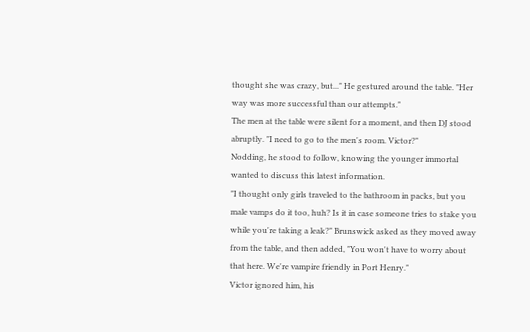thought she was crazy, but..." He gestured around the table. "Her way was more successful than our attempts."
The men at the table were silent for a moment, and then DJ stood abruptly. "I need to go to the men's room. Victor?"
Nodding, he stood to follow, knowing the younger immortal wanted to discuss this latest information.
"I thought only girls traveled to the bathroom in packs, but you male vamps do it too, huh? Is it in case someone tries to stake you while you're taking a leak?" Brunswick asked as they moved away from the table, and then added, "You won't have to worry about that here. We're vampire friendly in Port Henry."
Victor ignored him, his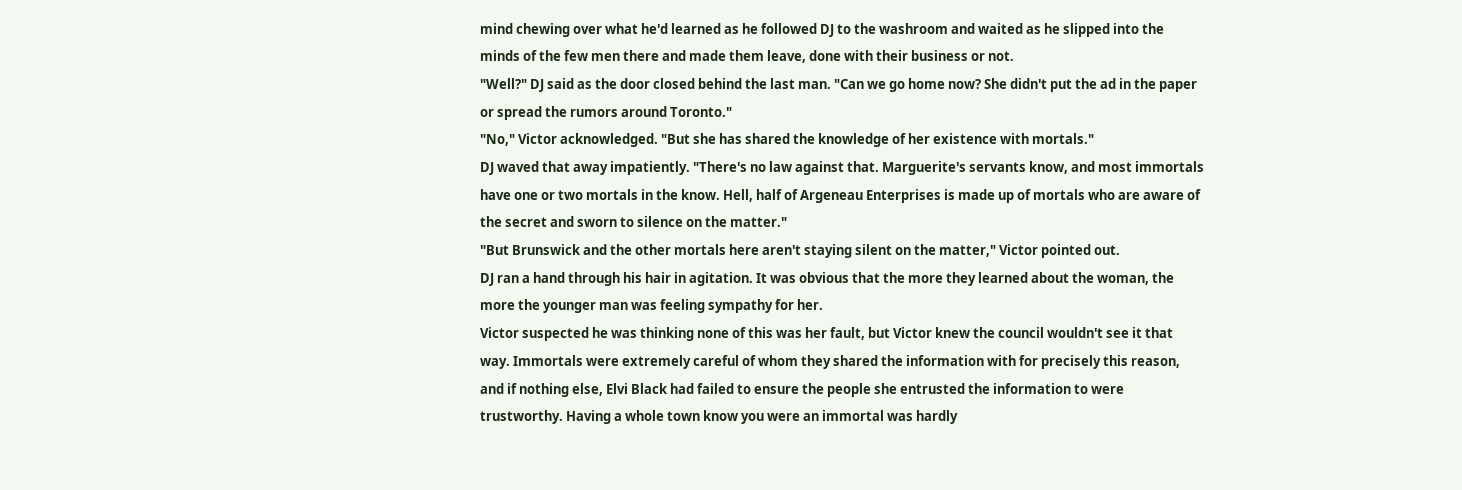mind chewing over what he'd learned as he followed DJ to the washroom and waited as he slipped into the minds of the few men there and made them leave, done with their business or not.
"Well?" DJ said as the door closed behind the last man. "Can we go home now? She didn't put the ad in the paper or spread the rumors around Toronto."
"No," Victor acknowledged. "But she has shared the knowledge of her existence with mortals."
DJ waved that away impatiently. "There's no law against that. Marguerite's servants know, and most immortals have one or two mortals in the know. Hell, half of Argeneau Enterprises is made up of mortals who are aware of the secret and sworn to silence on the matter."
"But Brunswick and the other mortals here aren't staying silent on the matter," Victor pointed out.
DJ ran a hand through his hair in agitation. It was obvious that the more they learned about the woman, the more the younger man was feeling sympathy for her.
Victor suspected he was thinking none of this was her fault, but Victor knew the council wouldn't see it that way. Immortals were extremely careful of whom they shared the information with for precisely this reason, and if nothing else, Elvi Black had failed to ensure the people she entrusted the information to were trustworthy. Having a whole town know you were an immortal was hardly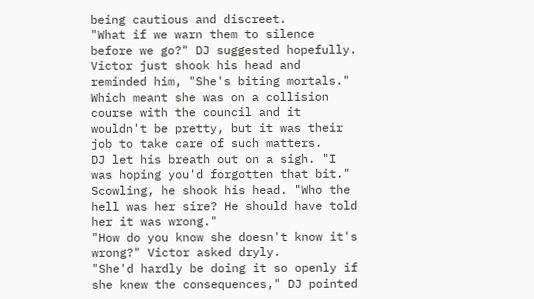being cautious and discreet.
"What if we warn them to silence before we go?" DJ suggested hopefully.
Victor just shook his head and reminded him, "She's biting mortals." Which meant she was on a collision course with the council and it wouldn't be pretty, but it was their job to take care of such matters.
DJ let his breath out on a sigh. "I was hoping you'd forgotten that bit." Scowling, he shook his head. "Who the hell was her sire? He should have told her it was wrong."
"How do you know she doesn't know it's wrong?" Victor asked dryly.
"She'd hardly be doing it so openly if she knew the consequences," DJ pointed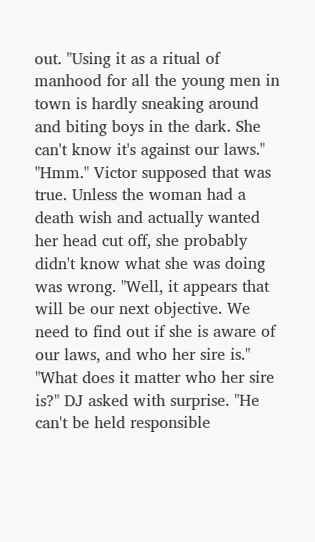out. "Using it as a ritual of manhood for all the young men in town is hardly sneaking around and biting boys in the dark. She can't know it's against our laws."
"Hmm." Victor supposed that was true. Unless the woman had a death wish and actually wanted her head cut off, she probably didn't know what she was doing was wrong. "Well, it appears that will be our next objective. We need to find out if she is aware of our laws, and who her sire is."
"What does it matter who her sire is?" DJ asked with surprise. "He can't be held responsible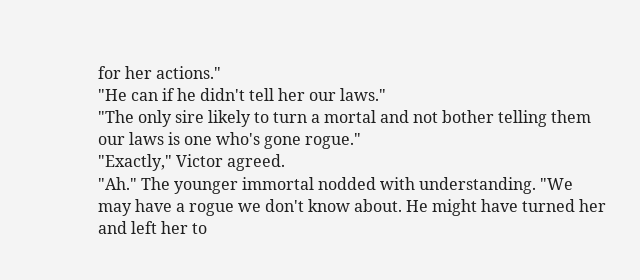for her actions."
"He can if he didn't tell her our laws."
"The only sire likely to turn a mortal and not bother telling them our laws is one who's gone rogue."
"Exactly," Victor agreed.
"Ah." The younger immortal nodded with understanding. "We may have a rogue we don't know about. He might have turned her and left her to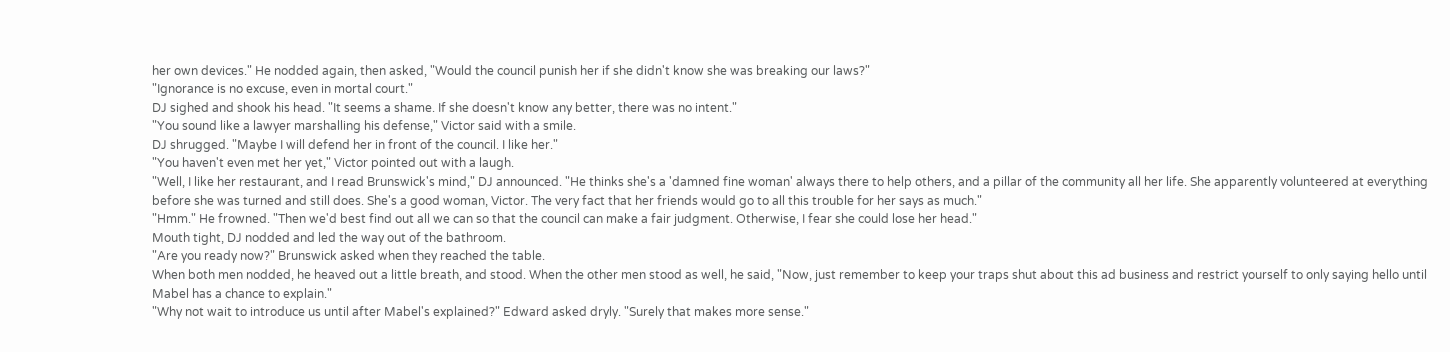her own devices." He nodded again, then asked, "Would the council punish her if she didn't know she was breaking our laws?"
"Ignorance is no excuse, even in mortal court."
DJ sighed and shook his head. "It seems a shame. If she doesn't know any better, there was no intent."
"You sound like a lawyer marshalling his defense," Victor said with a smile.
DJ shrugged. "Maybe I will defend her in front of the council. I like her."
"You haven't even met her yet," Victor pointed out with a laugh.
"Well, I like her restaurant, and I read Brunswick's mind," DJ announced. "He thinks she's a 'damned fine woman' always there to help others, and a pillar of the community all her life. She apparently volunteered at everything before she was turned and still does. She's a good woman, Victor. The very fact that her friends would go to all this trouble for her says as much."
"Hmm." He frowned. "Then we'd best find out all we can so that the council can make a fair judgment. Otherwise, I fear she could lose her head."
Mouth tight, DJ nodded and led the way out of the bathroom.
"Are you ready now?" Brunswick asked when they reached the table.
When both men nodded, he heaved out a little breath, and stood. When the other men stood as well, he said, "Now, just remember to keep your traps shut about this ad business and restrict yourself to only saying hello until Mabel has a chance to explain."
"Why not wait to introduce us until after Mabel's explained?" Edward asked dryly. "Surely that makes more sense."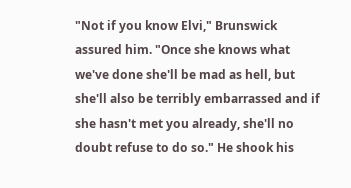"Not if you know Elvi," Brunswick assured him. "Once she knows what we've done she'll be mad as hell, but she'll also be terribly embarrassed and if she hasn't met you already, she'll no doubt refuse to do so." He shook his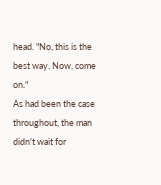head. "No, this is the best way. Now, come on."
As had been the case throughout, the man didn't wait for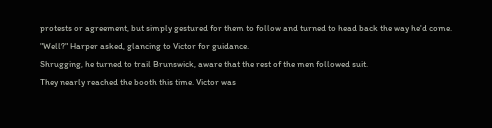protests or agreement, but simply gestured for them to follow and turned to head back the way he'd come.
"Well?" Harper asked, glancing to Victor for guidance.
Shrugging, he turned to trail Brunswick, aware that the rest of the men followed suit.
They nearly reached the booth this time. Victor was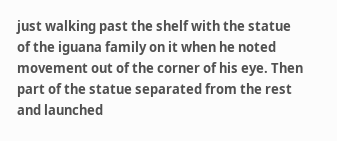just walking past the shelf with the statue of the iguana family on it when he noted movement out of the corner of his eye. Then part of the statue separated from the rest and launched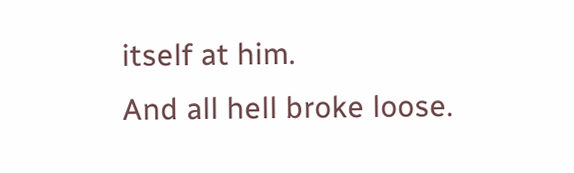itself at him.
And all hell broke loose.